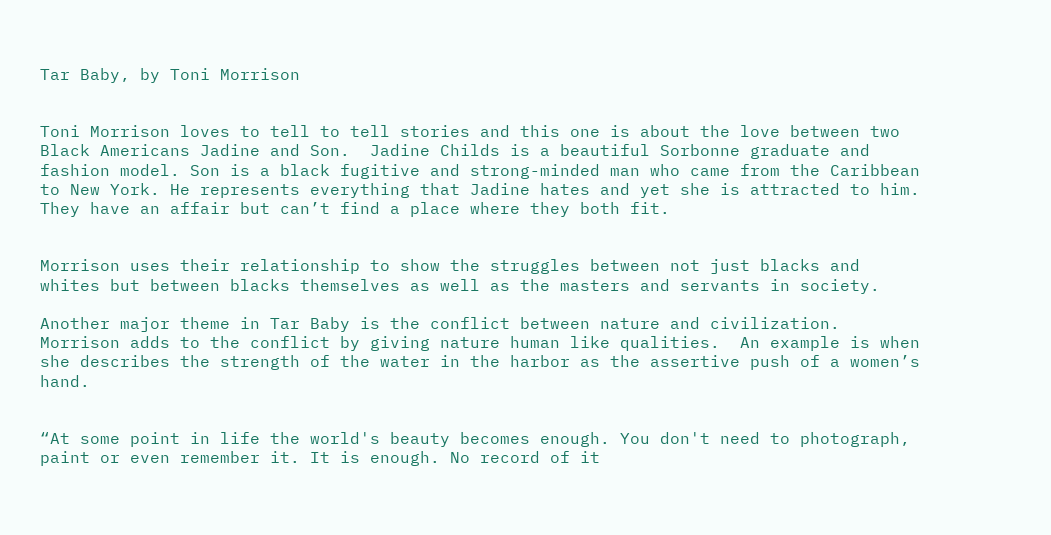Tar Baby, by Toni Morrison


Toni Morrison loves to tell to tell stories and this one is about the love between two Black Americans Jadine and Son.  Jadine Childs is a beautiful Sorbonne graduate and fashion model. Son is a black fugitive and strong-minded man who came from the Caribbean to New York. He represents everything that Jadine hates and yet she is attracted to him. They have an affair but can’t find a place where they both fit.


Morrison uses their relationship to show the struggles between not just blacks and whites but between blacks themselves as well as the masters and servants in society.

Another major theme in Tar Baby is the conflict between nature and civilization. Morrison adds to the conflict by giving nature human like qualities.  An example is when she describes the strength of the water in the harbor as the assertive push of a women’s hand.


“At some point in life the world's beauty becomes enough. You don't need to photograph, paint or even remember it. It is enough. No record of it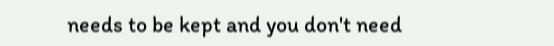needs to be kept and you don't need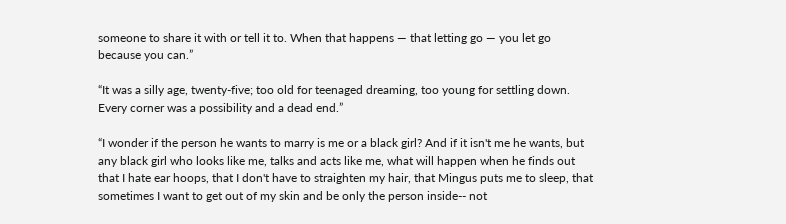someone to share it with or tell it to. When that happens — that letting go — you let go because you can.”

“It was a silly age, twenty-five; too old for teenaged dreaming, too young for settling down. Every corner was a possibility and a dead end.”

“I wonder if the person he wants to marry is me or a black girl? And if it isn't me he wants, but any black girl who looks like me, talks and acts like me, what will happen when he finds out that I hate ear hoops, that I don't have to straighten my hair, that Mingus puts me to sleep, that sometimes I want to get out of my skin and be only the person inside-- not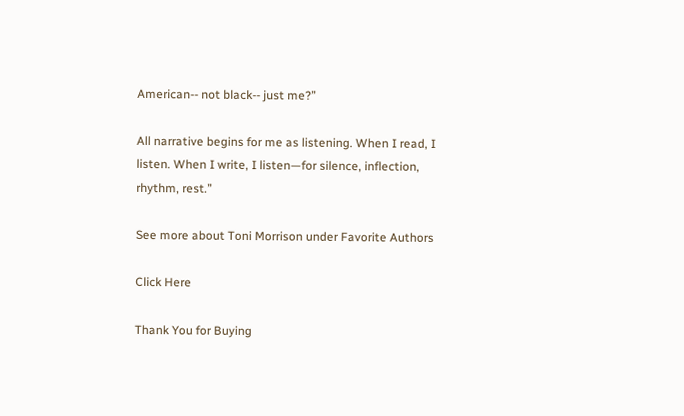American-- not black-- just me?”

All narrative begins for me as listening. When I read, I listen. When I write, I listen—for silence, inflection, rhythm, rest.”

See more about Toni Morrison under Favorite Authors

Click Here

Thank You for Buying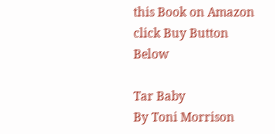this Book on Amazon click Buy Button Below

Tar Baby
By Toni Morrison